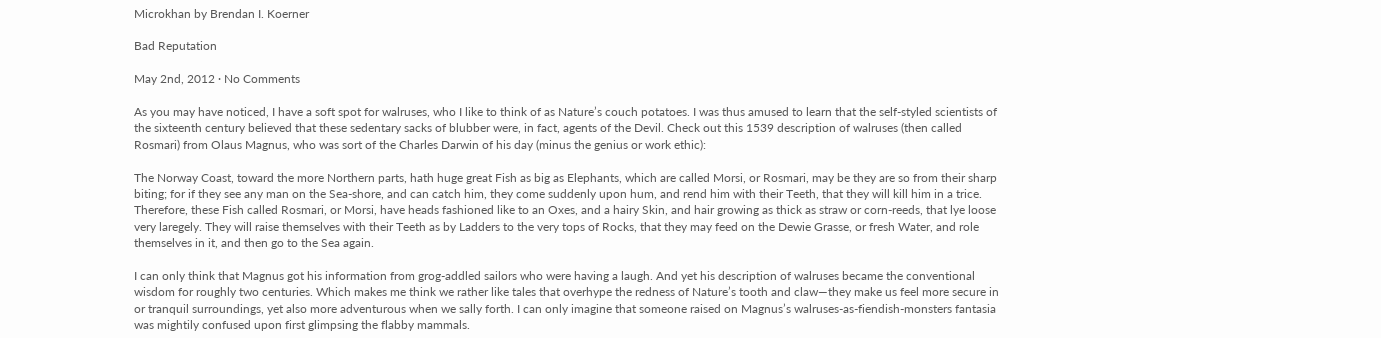Microkhan by Brendan I. Koerner

Bad Reputation

May 2nd, 2012 · No Comments

As you may have noticed, I have a soft spot for walruses, who I like to think of as Nature’s couch potatoes. I was thus amused to learn that the self-styled scientists of the sixteenth century believed that these sedentary sacks of blubber were, in fact, agents of the Devil. Check out this 1539 description of walruses (then called Rosmari) from Olaus Magnus, who was sort of the Charles Darwin of his day (minus the genius or work ethic):

The Norway Coast, toward the more Northern parts, hath huge great Fish as big as Elephants, which are called Morsi, or Rosmari, may be they are so from their sharp biting; for if they see any man on the Sea-shore, and can catch him, they come suddenly upon hum, and rend him with their Teeth, that they will kill him in a trice. Therefore, these Fish called Rosmari, or Morsi, have heads fashioned like to an Oxes, and a hairy Skin, and hair growing as thick as straw or corn-reeds, that lye loose very laregely. They will raise themselves with their Teeth as by Ladders to the very tops of Rocks, that they may feed on the Dewie Grasse, or fresh Water, and role themselves in it, and then go to the Sea again.

I can only think that Magnus got his information from grog-addled sailors who were having a laugh. And yet his description of walruses became the conventional wisdom for roughly two centuries. Which makes me think we rather like tales that overhype the redness of Nature’s tooth and claw—they make us feel more secure in or tranquil surroundings, yet also more adventurous when we sally forth. I can only imagine that someone raised on Magnus’s walruses-as-fiendish-monsters fantasia was mightily confused upon first glimpsing the flabby mammals.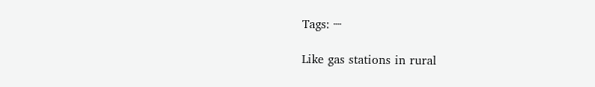Tags: ····

Like gas stations in rural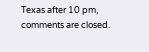Texas after 10 pm, comments are closed.